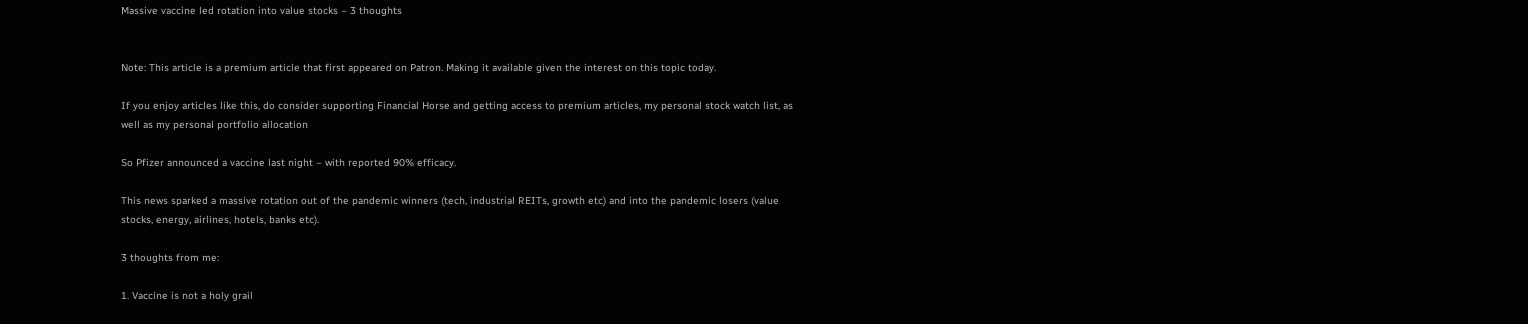Massive vaccine led rotation into value stocks – 3 thoughts


Note: This article is a premium article that first appeared on Patron. Making it available given the interest on this topic today.

If you enjoy articles like this, do consider supporting Financial Horse and getting access to premium articles, my personal stock watch list, as well as my personal portfolio allocation

So Pfizer announced a vaccine last night – with reported 90% efficacy.

This news sparked a massive rotation out of the pandemic winners (tech, industrial REITs, growth etc) and into the pandemic losers (value stocks, energy, airlines, hotels, banks etc).

3 thoughts from me:

1. Vaccine is not a holy grail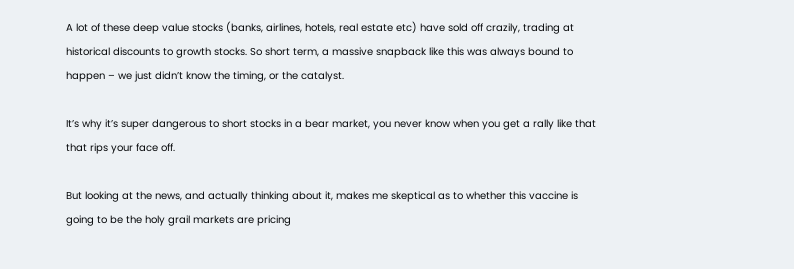A lot of these deep value stocks (banks, airlines, hotels, real estate etc) have sold off crazily, trading at historical discounts to growth stocks. So short term, a massive snapback like this was always bound to happen – we just didn’t know the timing, or the catalyst.

It’s why it’s super dangerous to short stocks in a bear market, you never know when you get a rally like that that rips your face off.

But looking at the news, and actually thinking about it, makes me skeptical as to whether this vaccine is going to be the holy grail markets are pricing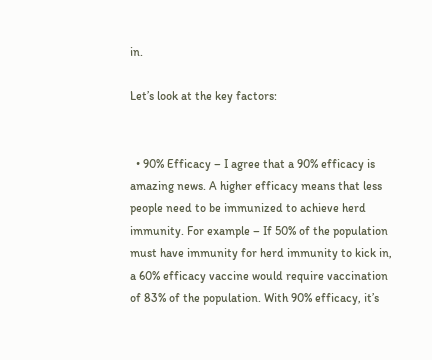in.

Let’s look at the key factors:


  • 90% Efficacy – I agree that a 90% efficacy is amazing news. A higher efficacy means that less people need to be immunized to achieve herd immunity. For example – If 50% of the population must have immunity for herd immunity to kick in, a 60% efficacy vaccine would require vaccination of 83% of the population. With 90% efficacy, it’s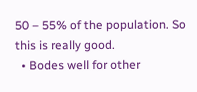50 – 55% of the population. So this is really good.
  • Bodes well for other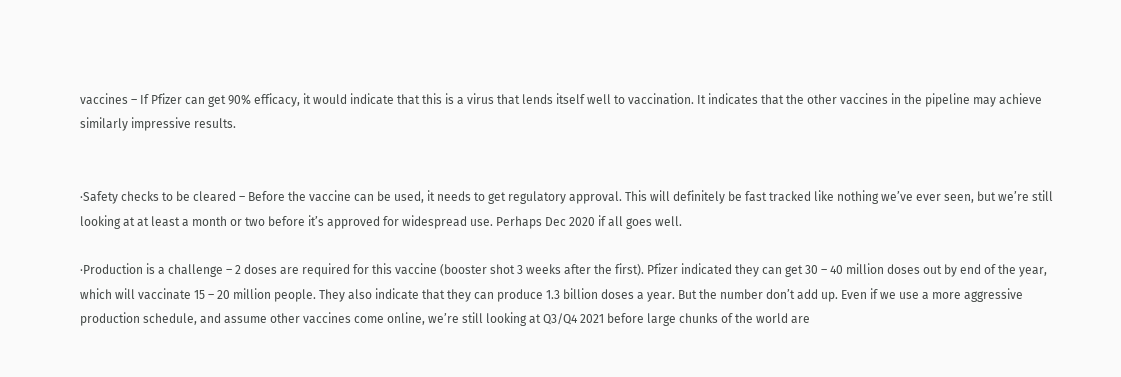vaccines – If Pfizer can get 90% efficacy, it would indicate that this is a virus that lends itself well to vaccination. It indicates that the other vaccines in the pipeline may achieve similarly impressive results.


·Safety checks to be cleared – Before the vaccine can be used, it needs to get regulatory approval. This will definitely be fast tracked like nothing we’ve ever seen, but we’re still looking at at least a month or two before it’s approved for widespread use. Perhaps Dec 2020 if all goes well.

·Production is a challenge – 2 doses are required for this vaccine (booster shot 3 weeks after the first). Pfizer indicated they can get 30 – 40 million doses out by end of the year, which will vaccinate 15 – 20 million people. They also indicate that they can produce 1.3 billion doses a year. But the number don’t add up. Even if we use a more aggressive production schedule, and assume other vaccines come online, we’re still looking at Q3/Q4 2021 before large chunks of the world are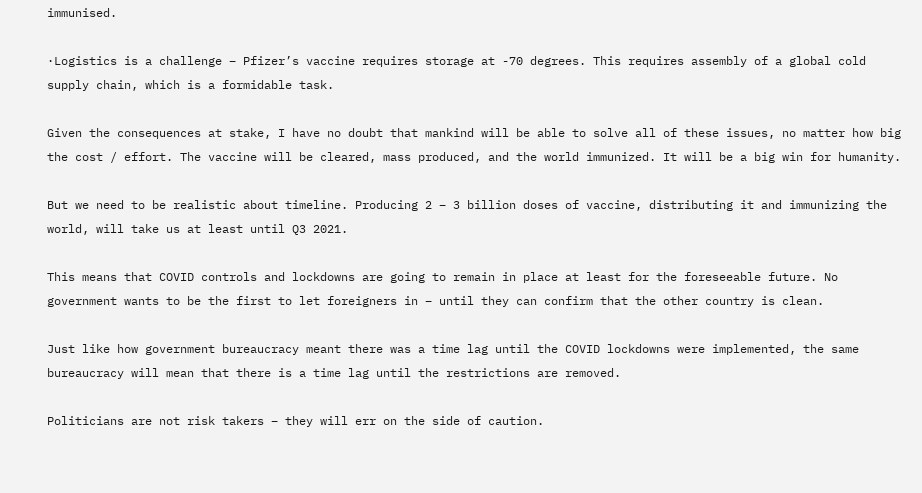immunised.

·Logistics is a challenge – Pfizer’s vaccine requires storage at -70 degrees. This requires assembly of a global cold supply chain, which is a formidable task.

Given the consequences at stake, I have no doubt that mankind will be able to solve all of these issues, no matter how big the cost / effort. The vaccine will be cleared, mass produced, and the world immunized. It will be a big win for humanity.

But we need to be realistic about timeline. Producing 2 – 3 billion doses of vaccine, distributing it and immunizing the world, will take us at least until Q3 2021.

This means that COVID controls and lockdowns are going to remain in place at least for the foreseeable future. No government wants to be the first to let foreigners in – until they can confirm that the other country is clean.

Just like how government bureaucracy meant there was a time lag until the COVID lockdowns were implemented, the same bureaucracy will mean that there is a time lag until the restrictions are removed.

Politicians are not risk takers – they will err on the side of caution.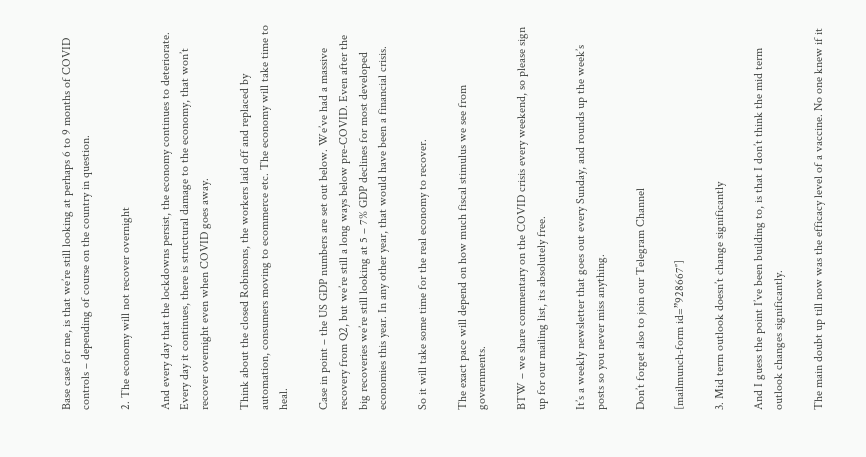Base case for me, is that we’re still looking at perhaps 6 to 9 months of COVID controls – depending of course on the country in question.

2. The economy will not recover overnight

And every day that the lockdowns persist, the economy continues to deteriorate. Every day it continues, there is structural damage to the economy, that won’t recover overnight even when COVID goes away.

Think about the closed Robinsons, the workers laid off and replaced by automation, consumers moving to ecommerce etc. The economy will take time to heal.

Case in point – the US GDP numbers are set out below. We’ve had a massive recovery from Q2, but we’re still a long ways below pre-COVID. Even after the big recoveries we’re still looking at 5 – 7% GDP declines for most developed economies this year. In any other year, that would have been a financial crisis.

So it will take some time for the real economy to recover.

The exact pace will depend on how much fiscal stimulus we see from governments.

BTW – we share commentary on the COVID crisis every weekend, so please sign up for our mailing list, its absolutely free.

It’s a weekly newsletter that goes out every Sunday, and rounds up the week’s posts so you never miss anything.

Don’t forget also to join our Telegram Channel

[mailmunch-form id=”928667″]

3. Mid term outlook doesn’t change significantly

And I guess the point I’ve been building to, is that I don’t think the mid term outlook changes significantly.

The main doubt up till now was the efficacy level of a vaccine. No one knew if it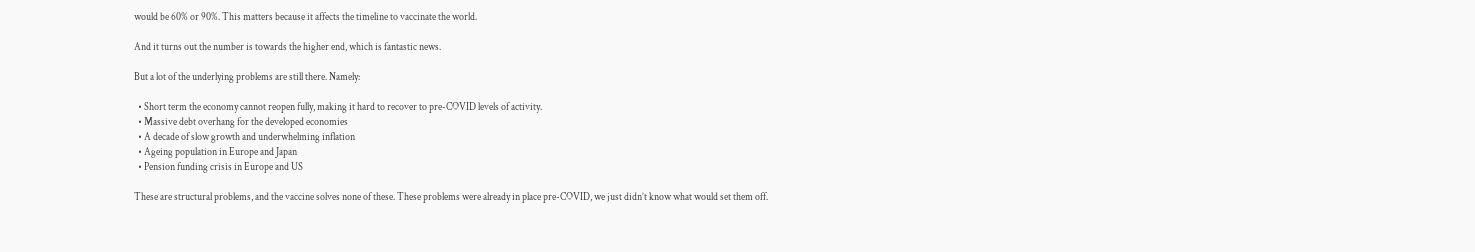would be 60% or 90%. This matters because it affects the timeline to vaccinate the world.

And it turns out the number is towards the higher end, which is fantastic news.

But a lot of the underlying problems are still there. Namely:

  • Short term the economy cannot reopen fully, making it hard to recover to pre-COVID levels of activity.
  • Massive debt overhang for the developed economies
  • A decade of slow growth and underwhelming inflation
  • Ageing population in Europe and Japan
  • Pension funding crisis in Europe and US

These are structural problems, and the vaccine solves none of these. These problems were already in place pre-COVID, we just didn’t know what would set them off.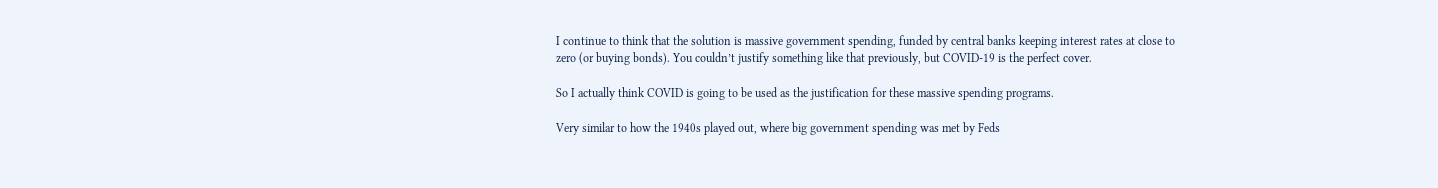I continue to think that the solution is massive government spending, funded by central banks keeping interest rates at close to zero (or buying bonds). You couldn’t justify something like that previously, but COVID-19 is the perfect cover.

So I actually think COVID is going to be used as the justification for these massive spending programs.

Very similar to how the 1940s played out, where big government spending was met by Feds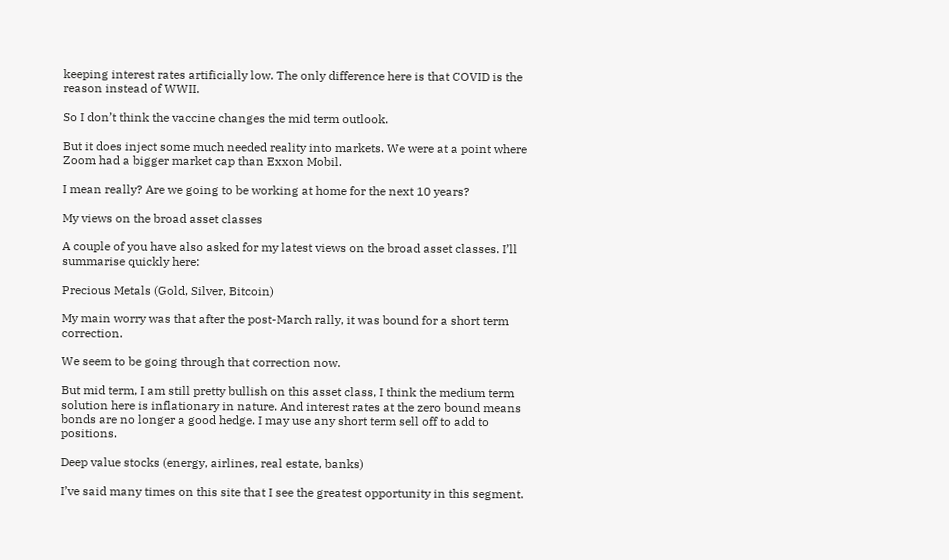keeping interest rates artificially low. The only difference here is that COVID is the reason instead of WWII.

So I don’t think the vaccine changes the mid term outlook.

But it does inject some much needed reality into markets. We were at a point where Zoom had a bigger market cap than Exxon Mobil.

I mean really? Are we going to be working at home for the next 10 years?

My views on the broad asset classes

A couple of you have also asked for my latest views on the broad asset classes. I’ll summarise quickly here:

Precious Metals (Gold, Silver, Bitcoin)

My main worry was that after the post-March rally, it was bound for a short term correction.

We seem to be going through that correction now.

But mid term, I am still pretty bullish on this asset class, I think the medium term solution here is inflationary in nature. And interest rates at the zero bound means bonds are no longer a good hedge. I may use any short term sell off to add to positions.

Deep value stocks (energy, airlines, real estate, banks)

I’ve said many times on this site that I see the greatest opportunity in this segment.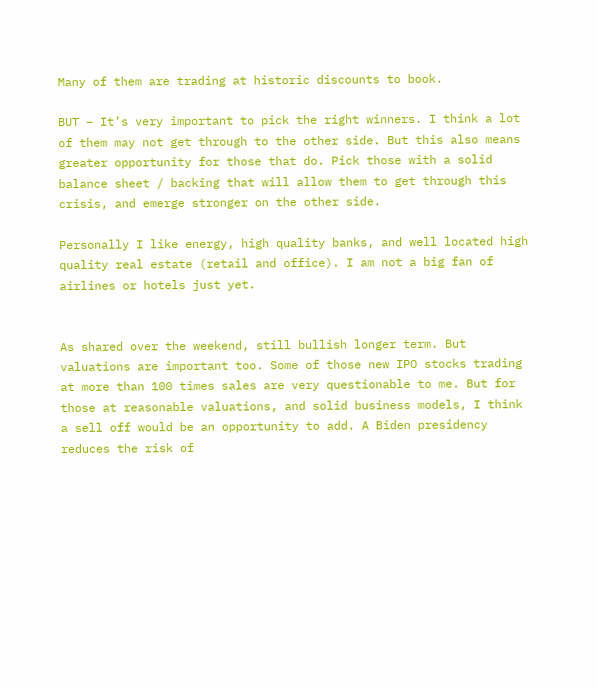Many of them are trading at historic discounts to book.

BUT – It’s very important to pick the right winners. I think a lot of them may not get through to the other side. But this also means greater opportunity for those that do. Pick those with a solid balance sheet / backing that will allow them to get through this crisis, and emerge stronger on the other side.

Personally I like energy, high quality banks, and well located high quality real estate (retail and office). I am not a big fan of airlines or hotels just yet.


As shared over the weekend, still bullish longer term. But valuations are important too. Some of those new IPO stocks trading at more than 100 times sales are very questionable to me. But for those at reasonable valuations, and solid business models, I think a sell off would be an opportunity to add. A Biden presidency reduces the risk of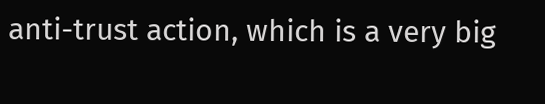anti-trust action, which is a very big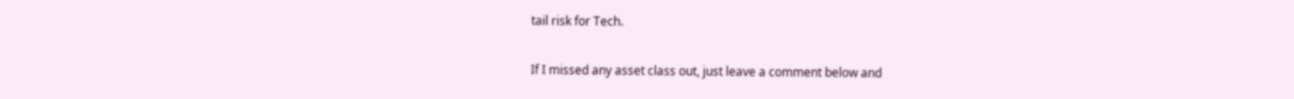tail risk for Tech.

If I missed any asset class out, just leave a comment below and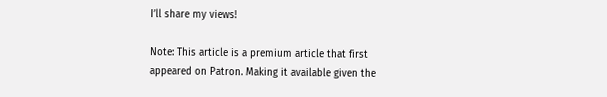I’ll share my views!

Note: This article is a premium article that first appeared on Patron. Making it available given the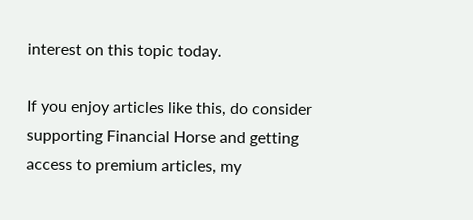interest on this topic today.

If you enjoy articles like this, do consider supporting Financial Horse and getting access to premium articles, my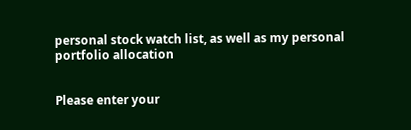personal stock watch list, as well as my personal portfolio allocation


Please enter your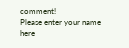comment!
Please enter your name here